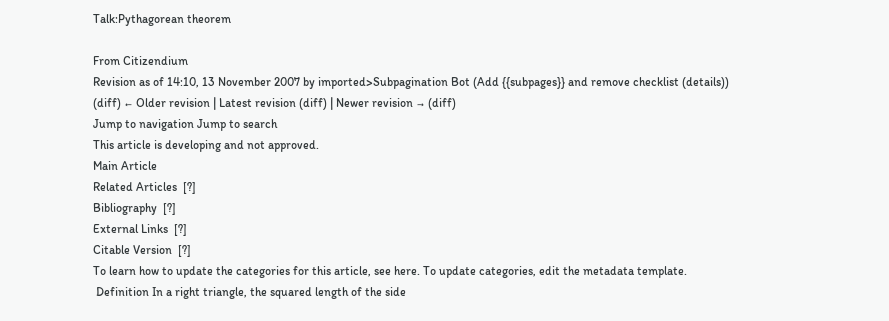Talk:Pythagorean theorem

From Citizendium
Revision as of 14:10, 13 November 2007 by imported>Subpagination Bot (Add {{subpages}} and remove checklist (details))
(diff) ← Older revision | Latest revision (diff) | Newer revision → (diff)
Jump to navigation Jump to search
This article is developing and not approved.
Main Article
Related Articles  [?]
Bibliography  [?]
External Links  [?]
Citable Version  [?]
To learn how to update the categories for this article, see here. To update categories, edit the metadata template.
 Definition In a right triangle, the squared length of the side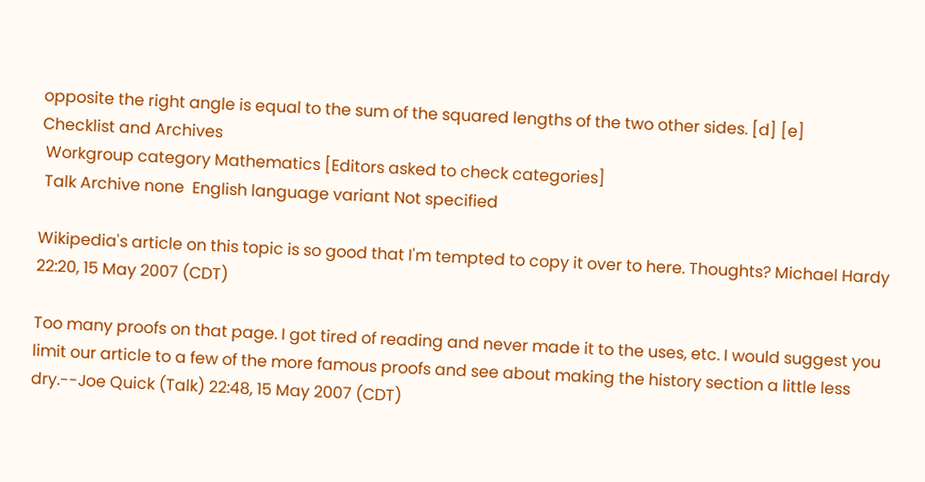opposite the right angle is equal to the sum of the squared lengths of the two other sides. [d] [e]
Checklist and Archives
 Workgroup category Mathematics [Editors asked to check categories]
 Talk Archive none  English language variant Not specified

Wikipedia's article on this topic is so good that I'm tempted to copy it over to here. Thoughts? Michael Hardy 22:20, 15 May 2007 (CDT)

Too many proofs on that page. I got tired of reading and never made it to the uses, etc. I would suggest you limit our article to a few of the more famous proofs and see about making the history section a little less dry.--Joe Quick (Talk) 22:48, 15 May 2007 (CDT)